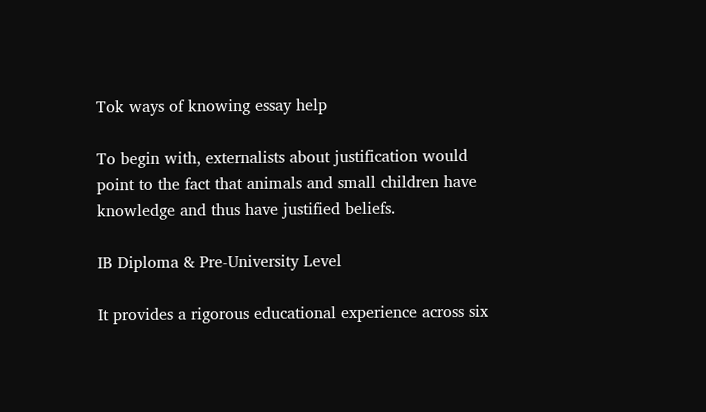Tok ways of knowing essay help

To begin with, externalists about justification would point to the fact that animals and small children have knowledge and thus have justified beliefs.

IB Diploma & Pre-University Level

It provides a rigorous educational experience across six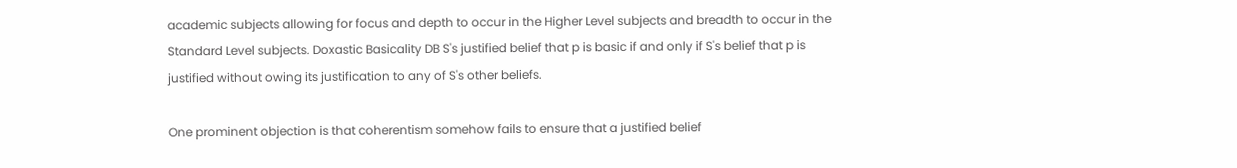academic subjects allowing for focus and depth to occur in the Higher Level subjects and breadth to occur in the Standard Level subjects. Doxastic Basicality DB S's justified belief that p is basic if and only if S's belief that p is justified without owing its justification to any of S's other beliefs.

One prominent objection is that coherentism somehow fails to ensure that a justified belief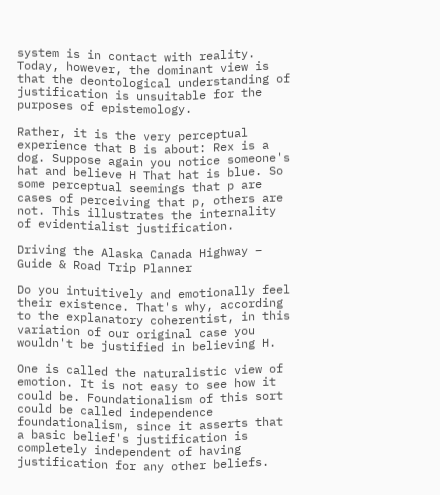system is in contact with reality. Today, however, the dominant view is that the deontological understanding of justification is unsuitable for the purposes of epistemology.

Rather, it is the very perceptual experience that B is about: Rex is a dog. Suppose again you notice someone's hat and believe H That hat is blue. So some perceptual seemings that p are cases of perceiving that p, others are not. This illustrates the internality of evidentialist justification.

Driving the Alaska Canada Highway – Guide & Road Trip Planner

Do you intuitively and emotionally feel their existence. That's why, according to the explanatory coherentist, in this variation of our original case you wouldn't be justified in believing H.

One is called the naturalistic view of emotion. It is not easy to see how it could be. Foundationalism of this sort could be called independence foundationalism, since it asserts that a basic belief's justification is completely independent of having justification for any other beliefs.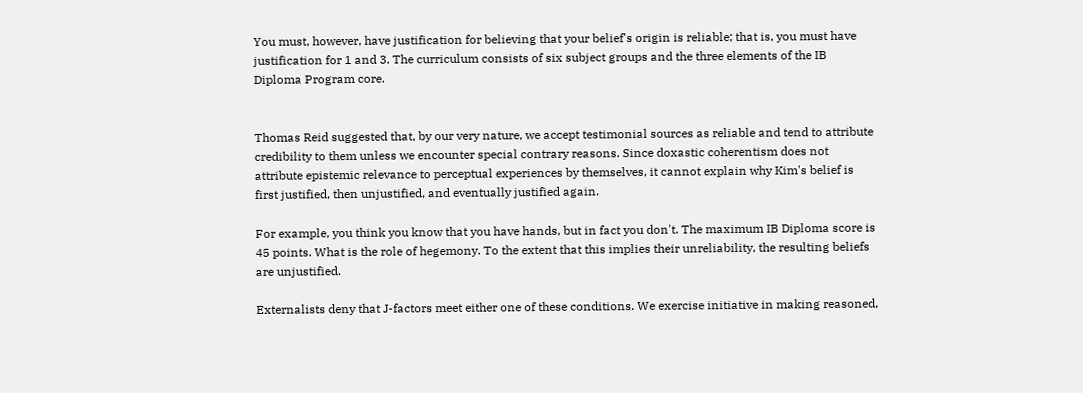You must, however, have justification for believing that your belief's origin is reliable; that is, you must have justification for 1 and 3. The curriculum consists of six subject groups and the three elements of the IB Diploma Program core.


Thomas Reid suggested that, by our very nature, we accept testimonial sources as reliable and tend to attribute credibility to them unless we encounter special contrary reasons. Since doxastic coherentism does not attribute epistemic relevance to perceptual experiences by themselves, it cannot explain why Kim's belief is first justified, then unjustified, and eventually justified again.

For example, you think you know that you have hands, but in fact you don't. The maximum IB Diploma score is 45 points. What is the role of hegemony. To the extent that this implies their unreliability, the resulting beliefs are unjustified.

Externalists deny that J-factors meet either one of these conditions. We exercise initiative in making reasoned,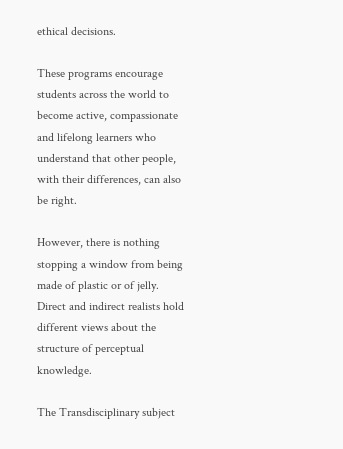ethical decisions.

These programs encourage students across the world to become active, compassionate and lifelong learners who understand that other people, with their differences, can also be right.

However, there is nothing stopping a window from being made of plastic or of jelly. Direct and indirect realists hold different views about the structure of perceptual knowledge.

The Transdisciplinary subject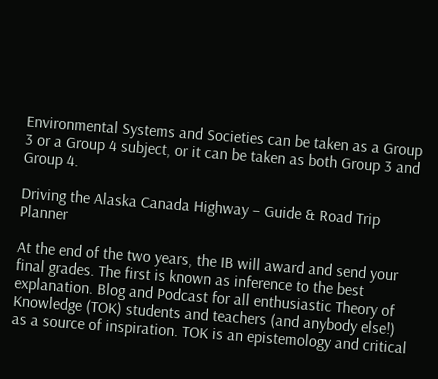Environmental Systems and Societies can be taken as a Group 3 or a Group 4 subject, or it can be taken as both Group 3 and Group 4.

Driving the Alaska Canada Highway – Guide & Road Trip Planner

At the end of the two years, the IB will award and send your final grades. The first is known as inference to the best explanation. Blog and Podcast for all enthusiastic Theory of Knowledge (TOK) students and teachers (and anybody else!) as a source of inspiration. TOK is an epistemology and critical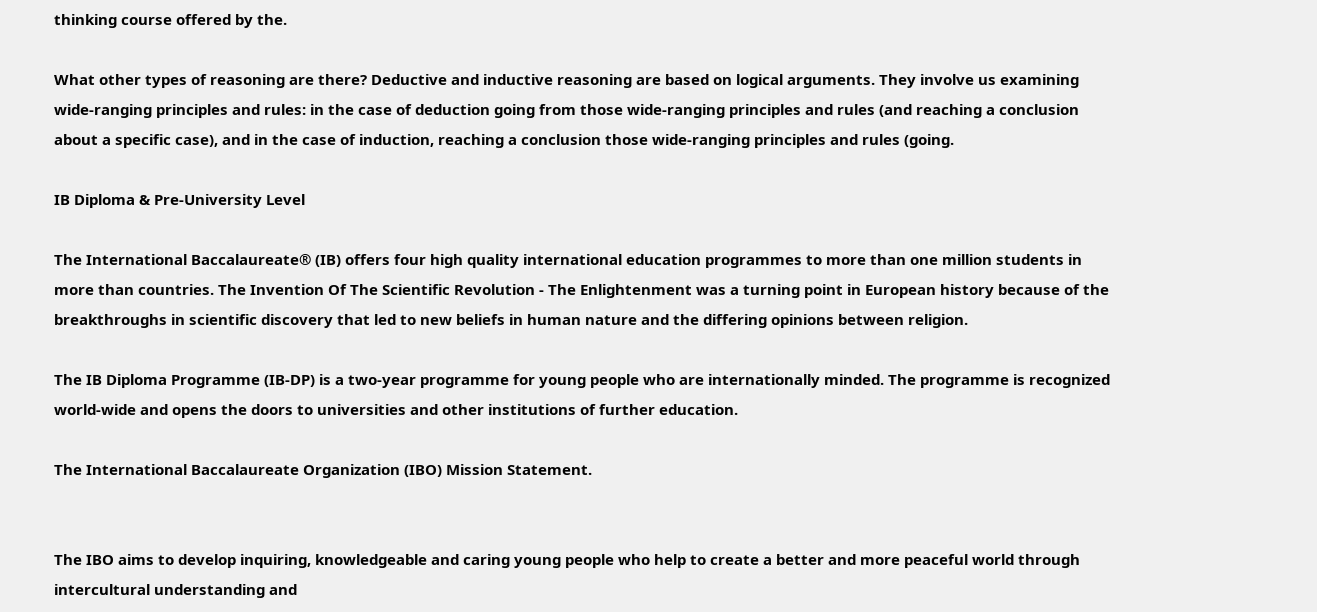thinking course offered by the.

What other types of reasoning are there? Deductive and inductive reasoning are based on logical arguments. They involve us examining wide-ranging principles and rules: in the case of deduction going from those wide-ranging principles and rules (and reaching a conclusion about a specific case), and in the case of induction, reaching a conclusion those wide-ranging principles and rules (going.

IB Diploma & Pre-University Level

The International Baccalaureate® (IB) offers four high quality international education programmes to more than one million students in more than countries. The Invention Of The Scientific Revolution - The Enlightenment was a turning point in European history because of the breakthroughs in scientific discovery that led to new beliefs in human nature and the differing opinions between religion.

The IB Diploma Programme (IB-DP) is a two-year programme for young people who are internationally minded. The programme is recognized world-wide and opens the doors to universities and other institutions of further education.

The International Baccalaureate Organization (IBO) Mission Statement.


The IBO aims to develop inquiring, knowledgeable and caring young people who help to create a better and more peaceful world through intercultural understanding and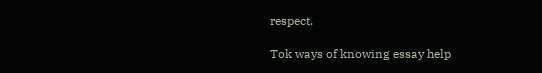respect.

Tok ways of knowing essay help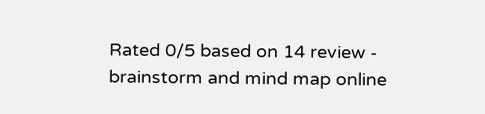Rated 0/5 based on 14 review - brainstorm and mind map online